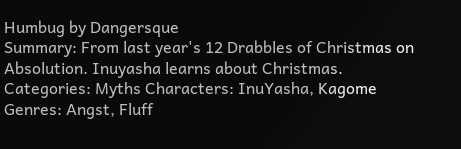Humbug by Dangersque
Summary: From last year's 12 Drabbles of Christmas on Absolution. Inuyasha learns about Christmas.
Categories: Myths Characters: InuYasha, Kagome
Genres: Angst, Fluff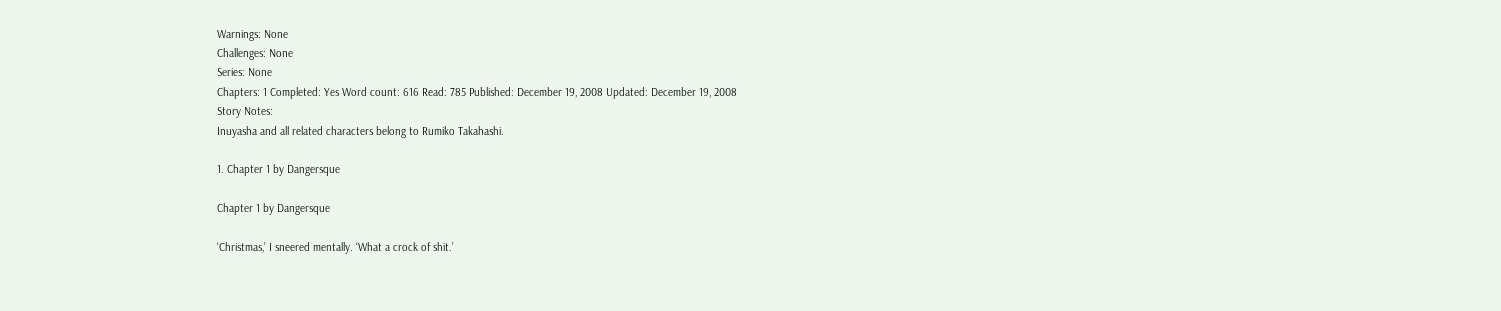Warnings: None
Challenges: None
Series: None
Chapters: 1 Completed: Yes Word count: 616 Read: 785 Published: December 19, 2008 Updated: December 19, 2008
Story Notes:
Inuyasha and all related characters belong to Rumiko Takahashi.

1. Chapter 1 by Dangersque

Chapter 1 by Dangersque

‘Christmas,’ I sneered mentally. ‘What a crock of shit.’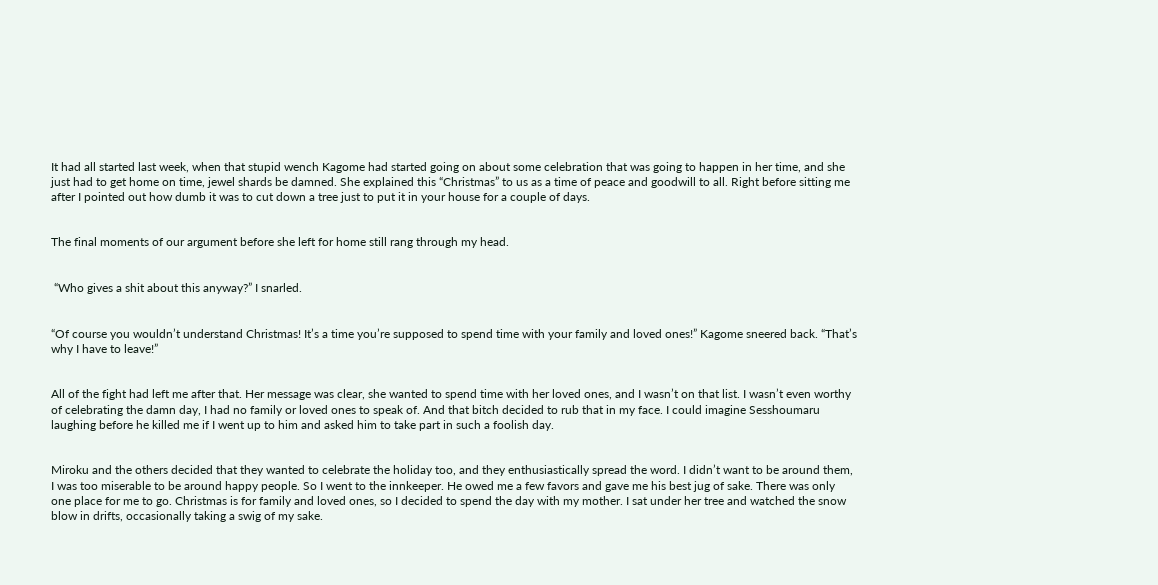It had all started last week, when that stupid wench Kagome had started going on about some celebration that was going to happen in her time, and she just had to get home on time, jewel shards be damned. She explained this “Christmas” to us as a time of peace and goodwill to all. Right before sitting me after I pointed out how dumb it was to cut down a tree just to put it in your house for a couple of days.


The final moments of our argument before she left for home still rang through my head.


 “Who gives a shit about this anyway?” I snarled.


“Of course you wouldn’t understand Christmas! It’s a time you’re supposed to spend time with your family and loved ones!” Kagome sneered back. “That’s why I have to leave!”


All of the fight had left me after that. Her message was clear, she wanted to spend time with her loved ones, and I wasn’t on that list. I wasn’t even worthy of celebrating the damn day, I had no family or loved ones to speak of. And that bitch decided to rub that in my face. I could imagine Sesshoumaru laughing before he killed me if I went up to him and asked him to take part in such a foolish day.


Miroku and the others decided that they wanted to celebrate the holiday too, and they enthusiastically spread the word. I didn’t want to be around them, I was too miserable to be around happy people. So I went to the innkeeper. He owed me a few favors and gave me his best jug of sake. There was only one place for me to go. Christmas is for family and loved ones, so I decided to spend the day with my mother. I sat under her tree and watched the snow blow in drifts, occasionally taking a swig of my sake.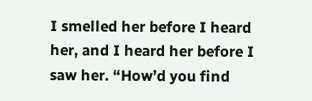I smelled her before I heard her, and I heard her before I saw her. “How’d you find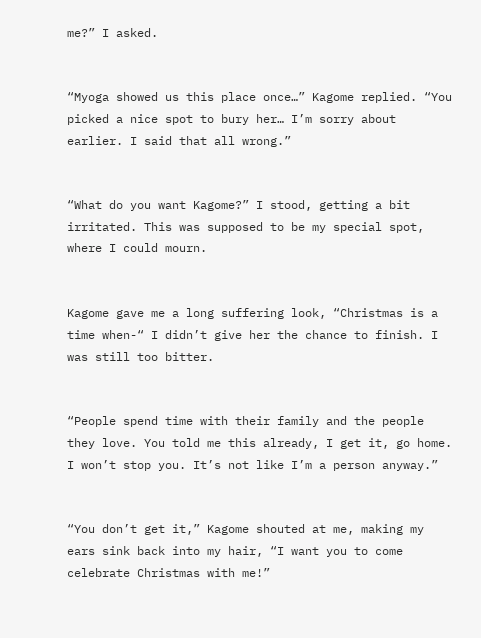me?” I asked.


“Myoga showed us this place once…” Kagome replied. “You picked a nice spot to bury her… I’m sorry about earlier. I said that all wrong.”


“What do you want Kagome?” I stood, getting a bit irritated. This was supposed to be my special spot, where I could mourn.


Kagome gave me a long suffering look, “Christmas is a time when-“ I didn’t give her the chance to finish. I was still too bitter.


“People spend time with their family and the people they love. You told me this already, I get it, go home. I won’t stop you. It’s not like I’m a person anyway.”


“You don’t get it,” Kagome shouted at me, making my ears sink back into my hair, “I want you to come celebrate Christmas with me!”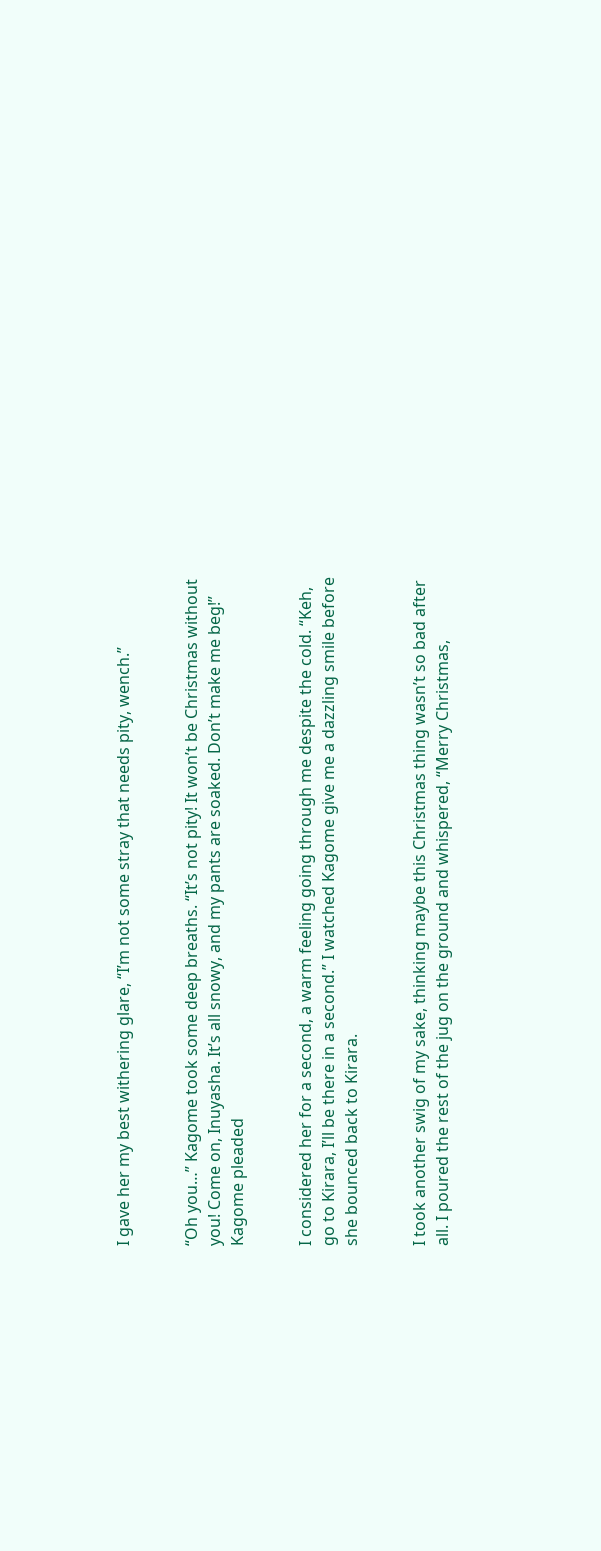I gave her my best withering glare, “I’m not some stray that needs pity, wench.”


“Oh you…” Kagome took some deep breaths. “It’s not pity! It won’t be Christmas without you! Come on, Inuyasha. It’s all snowy, and my pants are soaked. Don’t make me beg!” Kagome pleaded


I considered her for a second, a warm feeling going through me despite the cold. “Keh, go to Kirara, I’ll be there in a second.” I watched Kagome give me a dazzling smile before she bounced back to Kirara.


I took another swig of my sake, thinking maybe this Christmas thing wasn’t so bad after all. I poured the rest of the jug on the ground and whispered, “Merry Christmas,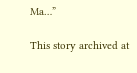Ma…”

This story archived at